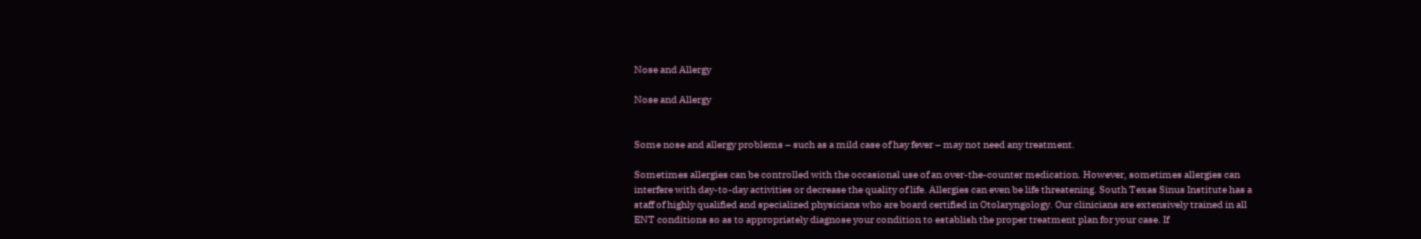Nose and Allergy

Nose and Allergy


Some nose and allergy problems – such as a mild case of hay fever – may not need any treatment.

Sometimes allergies can be controlled with the occasional use of an over-the-counter medication. However, sometimes allergies can interfere with day-to-day activities or decrease the quality of life. Allergies can even be life threatening. South Texas Sinus Institute has a staff of highly qualified and specialized physicians who are board certified in Otolaryngology. Our clinicians are extensively trained in all ENT conditions so as to appropriately diagnose your condition to establish the proper treatment plan for your case. If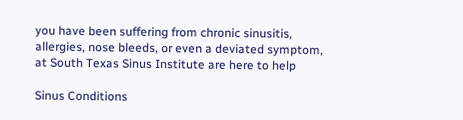you have been suffering from chronic sinusitis, allergies, nose bleeds, or even a deviated symptom, at South Texas Sinus Institute are here to help

Sinus Conditions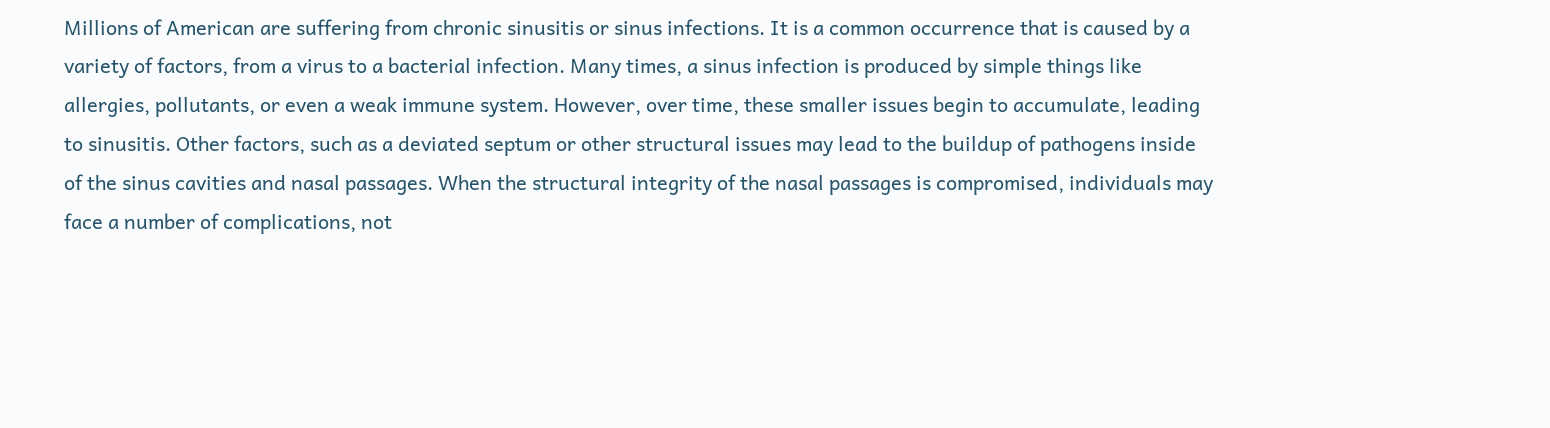Millions of American are suffering from chronic sinusitis or sinus infections. It is a common occurrence that is caused by a variety of factors, from a virus to a bacterial infection. Many times, a sinus infection is produced by simple things like allergies, pollutants, or even a weak immune system. However, over time, these smaller issues begin to accumulate, leading to sinusitis. Other factors, such as a deviated septum or other structural issues may lead to the buildup of pathogens inside of the sinus cavities and nasal passages. When the structural integrity of the nasal passages is compromised, individuals may face a number of complications, not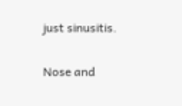just sinusitis.

Nose and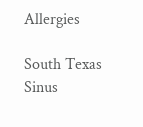Allergies

South Texas Sinus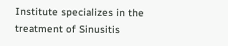Institute specializes in the treatment of Sinusitis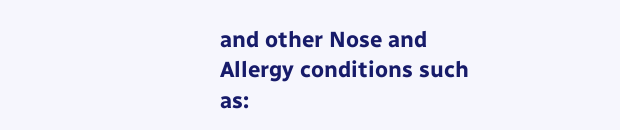and other Nose and Allergy conditions such as: